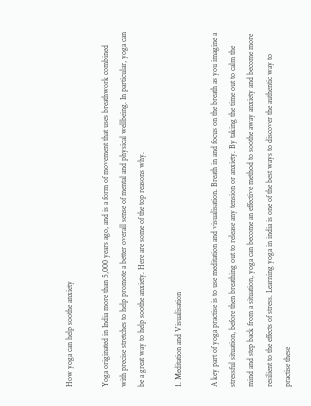How yoga can help soothe anxiety

Yoga originated in India more than 5,000 years ago, and is a form of movement that uses breathwork combined with precise stretches to help promote a better overall sense of mental and physical wellbeing. In particular, yoga can be a great way to help soothe anxiety. Here are some of the top reasons why.

1. Meditation and Visualisation

A key part of yoga practise is to use meditation and visualisation. Breath in and focus on the breath as you imagine a stressful situation, before then breathing out to release any tension or anxiety. By taking the time out to calm the mind and step back from a situation, yoga can become an effective method to soothe away anxiety and become more resilient to the effects of stress. Learning yoga in india is one of the best ways to discover the authentic way to practise these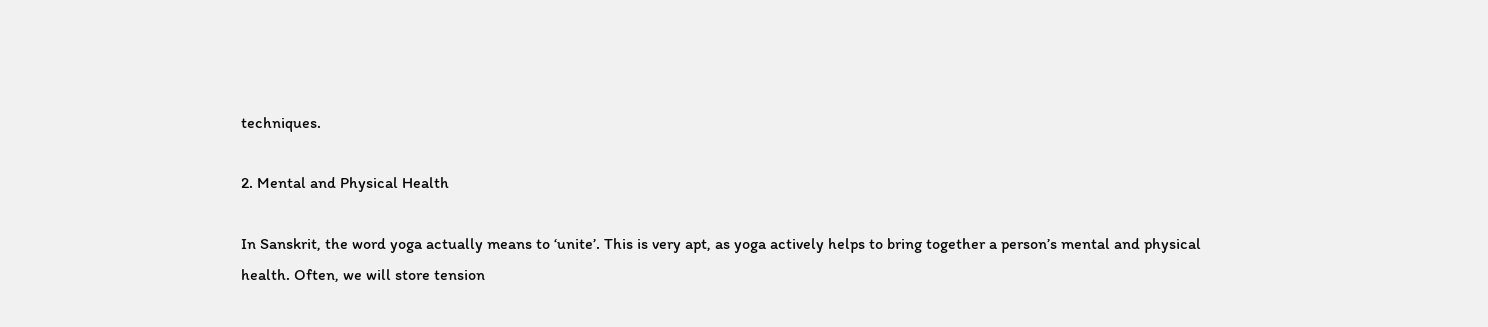techniques.

2. Mental and Physical Health

In Sanskrit, the word yoga actually means to ‘unite’. This is very apt, as yoga actively helps to bring together a person’s mental and physical health. Often, we will store tension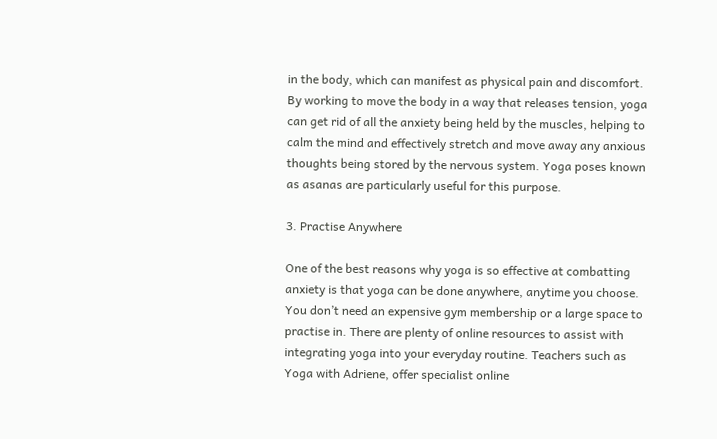in the body, which can manifest as physical pain and discomfort. By working to move the body in a way that releases tension, yoga can get rid of all the anxiety being held by the muscles, helping to calm the mind and effectively stretch and move away any anxious thoughts being stored by the nervous system. Yoga poses known as asanas are particularly useful for this purpose.

3. Practise Anywhere

One of the best reasons why yoga is so effective at combatting anxiety is that yoga can be done anywhere, anytime you choose. You don’t need an expensive gym membership or a large space to practise in. There are plenty of online resources to assist with integrating yoga into your everyday routine. Teachers such as Yoga with Adriene, offer specialist online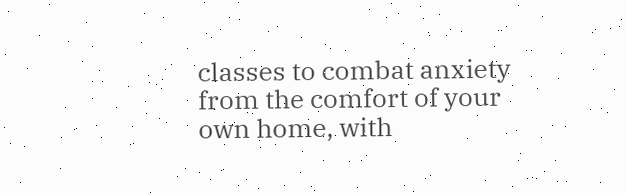classes to combat anxiety from the comfort of your own home, with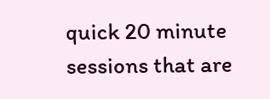quick 20 minute sessions that are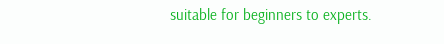suitable for beginners to experts.